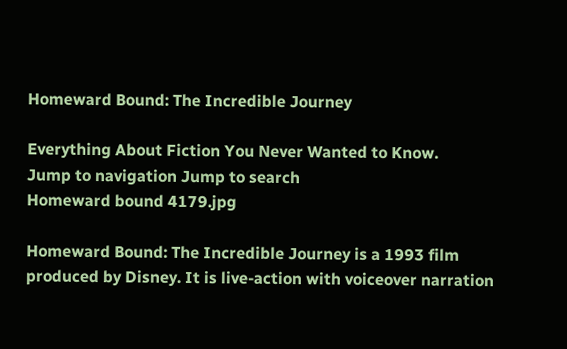Homeward Bound: The Incredible Journey

Everything About Fiction You Never Wanted to Know.
Jump to navigation Jump to search
Homeward bound 4179.jpg

Homeward Bound: The Incredible Journey is a 1993 film produced by Disney. It is live-action with voiceover narration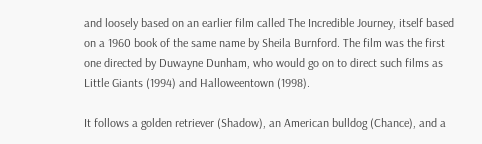and loosely based on an earlier film called The Incredible Journey, itself based on a 1960 book of the same name by Sheila Burnford. The film was the first one directed by Duwayne Dunham, who would go on to direct such films as Little Giants (1994) and Halloweentown (1998).

It follows a golden retriever (Shadow), an American bulldog (Chance), and a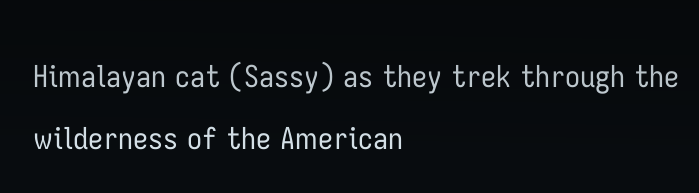Himalayan cat (Sassy) as they trek through the wilderness of the American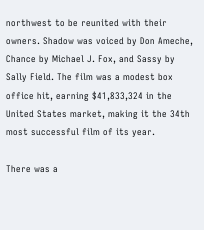northwest to be reunited with their owners. Shadow was voiced by Don Ameche, Chance by Michael J. Fox, and Sassy by Sally Field. The film was a modest box office hit, earning $41,833,324 in the United States market, making it the 34th most successful film of its year.

There was a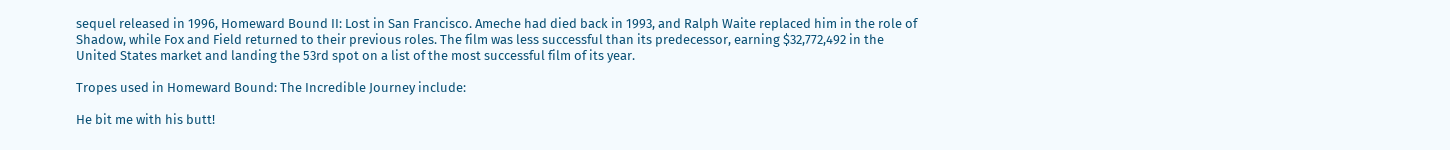sequel released in 1996, Homeward Bound II: Lost in San Francisco. Ameche had died back in 1993, and Ralph Waite replaced him in the role of Shadow, while Fox and Field returned to their previous roles. The film was less successful than its predecessor, earning $32,772,492 in the United States market and landing the 53rd spot on a list of the most successful film of its year.

Tropes used in Homeward Bound: The Incredible Journey include:

He bit me with his butt!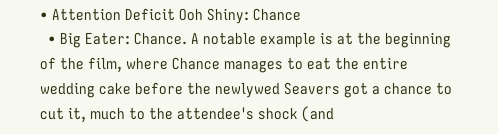• Attention Deficit Ooh Shiny: Chance
  • Big Eater: Chance. A notable example is at the beginning of the film, where Chance manages to eat the entire wedding cake before the newlywed Seavers got a chance to cut it, much to the attendee's shock (and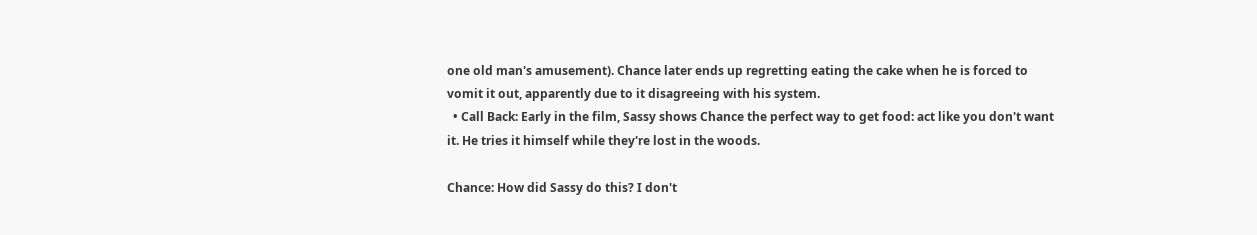one old man's amusement). Chance later ends up regretting eating the cake when he is forced to vomit it out, apparently due to it disagreeing with his system.
  • Call Back: Early in the film, Sassy shows Chance the perfect way to get food: act like you don't want it. He tries it himself while they're lost in the woods.

Chance: How did Sassy do this? I don't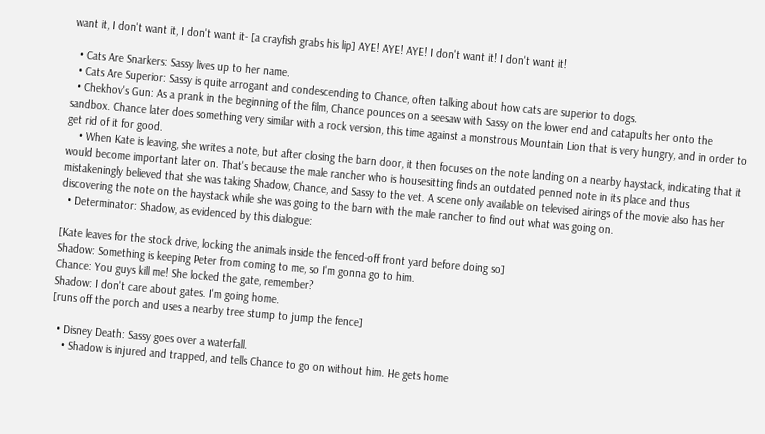want it, I don't want it, I don't want it- [a crayfish grabs his lip] AYE! AYE! AYE! I don't want it! I don't want it!

  • Cats Are Snarkers: Sassy lives up to her name.
  • Cats Are Superior: Sassy is quite arrogant and condescending to Chance, often talking about how cats are superior to dogs.
  • Chekhov's Gun: As a prank in the beginning of the film, Chance pounces on a seesaw with Sassy on the lower end and catapults her onto the sandbox. Chance later does something very similar with a rock version, this time against a monstrous Mountain Lion that is very hungry, and in order to get rid of it for good.
    • When Kate is leaving, she writes a note, but after closing the barn door, it then focuses on the note landing on a nearby haystack, indicating that it would become important later on. That's because the male rancher who is housesitting finds an outdated penned note in its place and thus mistakeningly believed that she was taking Shadow, Chance, and Sassy to the vet. A scene only available on televised airings of the movie also has her discovering the note on the haystack while she was going to the barn with the male rancher to find out what was going on.
  • Determinator: Shadow, as evidenced by this dialogue:

[Kate leaves for the stock drive, locking the animals inside the fenced-off front yard before doing so]
Shadow: Something is keeping Peter from coming to me, so I'm gonna go to him.
Chance: You guys kill me! She locked the gate, remember?
Shadow: I don't care about gates. I'm going home.
[runs off the porch and uses a nearby tree stump to jump the fence]

  • Disney Death: Sassy goes over a waterfall.
    • Shadow is injured and trapped, and tells Chance to go on without him. He gets home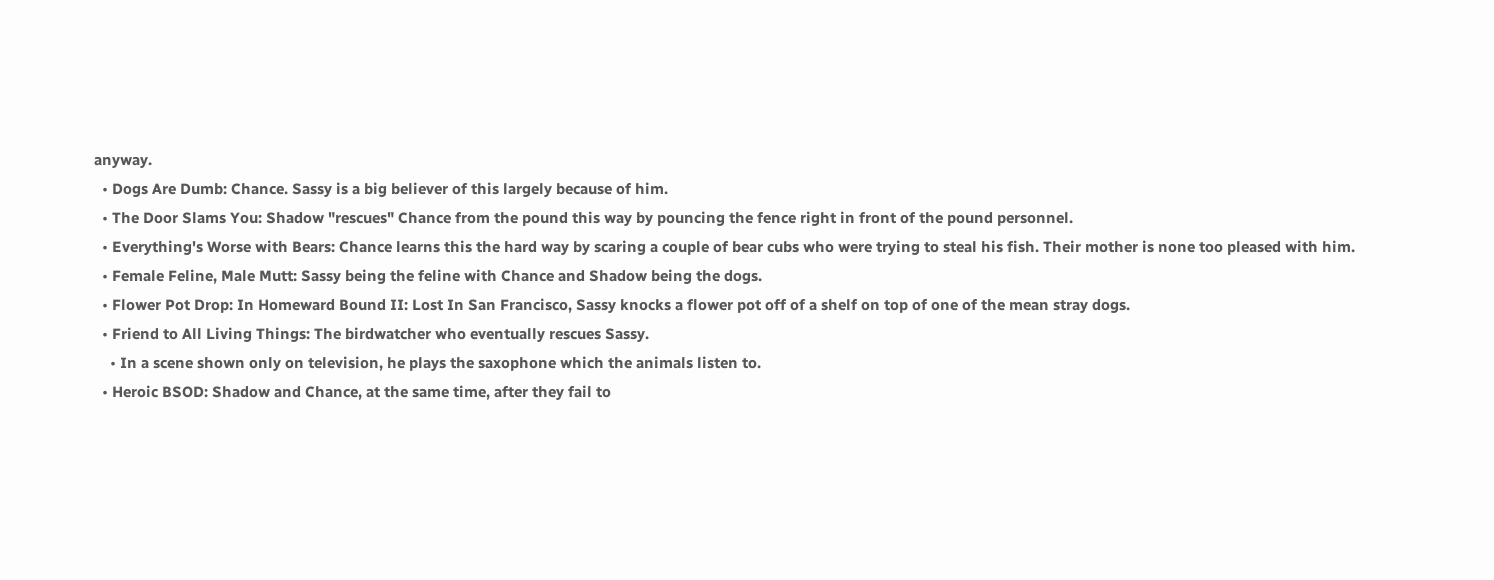anyway.
  • Dogs Are Dumb: Chance. Sassy is a big believer of this largely because of him.
  • The Door Slams You: Shadow "rescues" Chance from the pound this way by pouncing the fence right in front of the pound personnel.
  • Everything's Worse with Bears: Chance learns this the hard way by scaring a couple of bear cubs who were trying to steal his fish. Their mother is none too pleased with him.
  • Female Feline, Male Mutt: Sassy being the feline with Chance and Shadow being the dogs.
  • Flower Pot Drop: In Homeward Bound II: Lost In San Francisco, Sassy knocks a flower pot off of a shelf on top of one of the mean stray dogs.
  • Friend to All Living Things: The birdwatcher who eventually rescues Sassy.
    • In a scene shown only on television, he plays the saxophone which the animals listen to.
  • Heroic BSOD: Shadow and Chance, at the same time, after they fail to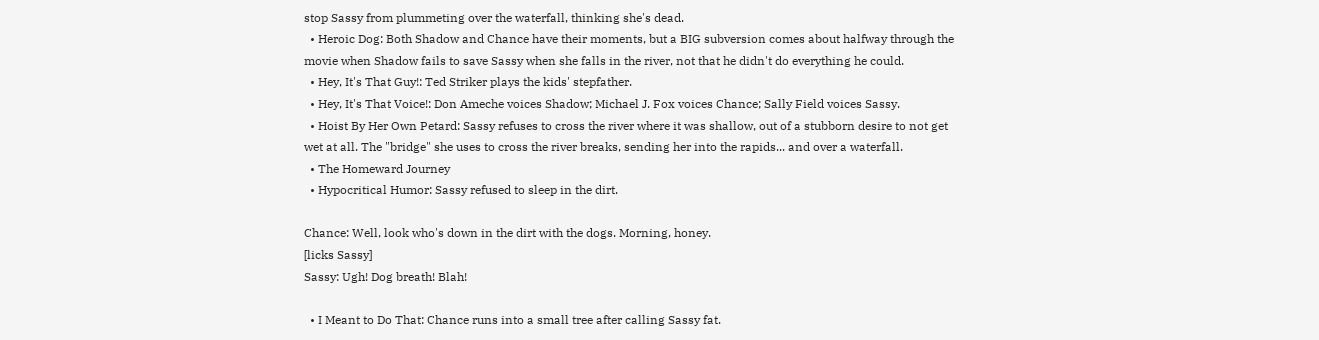stop Sassy from plummeting over the waterfall, thinking she's dead.
  • Heroic Dog: Both Shadow and Chance have their moments, but a BIG subversion comes about halfway through the movie when Shadow fails to save Sassy when she falls in the river, not that he didn't do everything he could.
  • Hey, It's That Guy!: Ted Striker plays the kids' stepfather.
  • Hey, It's That Voice!: Don Ameche voices Shadow; Michael J. Fox voices Chance; Sally Field voices Sassy.
  • Hoist By Her Own Petard: Sassy refuses to cross the river where it was shallow, out of a stubborn desire to not get wet at all. The "bridge" she uses to cross the river breaks, sending her into the rapids... and over a waterfall.
  • The Homeward Journey
  • Hypocritical Humor: Sassy refused to sleep in the dirt.

Chance: Well, look who's down in the dirt with the dogs. Morning, honey.
[licks Sassy]
Sassy: Ugh! Dog breath! Blah!

  • I Meant to Do That: Chance runs into a small tree after calling Sassy fat.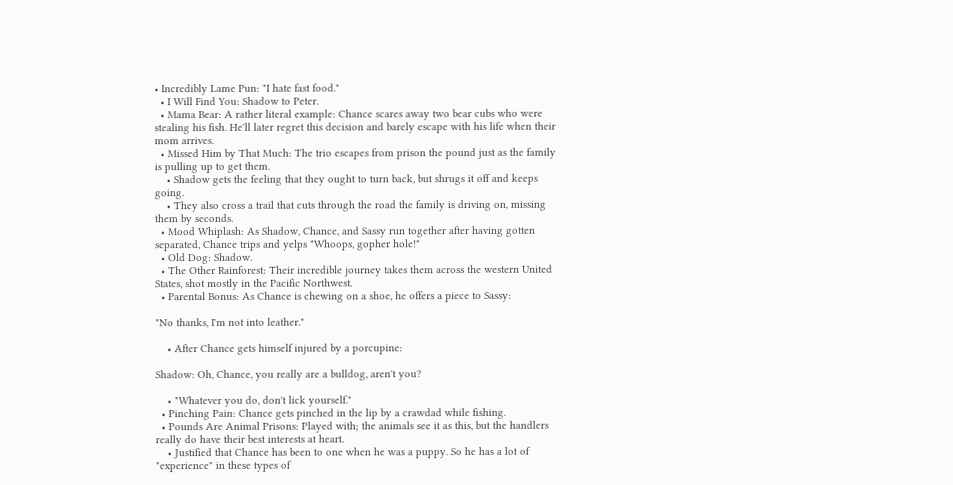• Incredibly Lame Pun: "I hate fast food."
  • I Will Find You: Shadow to Peter.
  • Mama Bear: A rather literal example: Chance scares away two bear cubs who were stealing his fish. He'll later regret this decision and barely escape with his life when their mom arrives.
  • Missed Him by That Much: The trio escapes from prison the pound just as the family is pulling up to get them.
    • Shadow gets the feeling that they ought to turn back, but shrugs it off and keeps going.
    • They also cross a trail that cuts through the road the family is driving on, missing them by seconds.
  • Mood Whiplash: As Shadow, Chance, and Sassy run together after having gotten separated, Chance trips and yelps "Whoops, gopher hole!"
  • Old Dog: Shadow.
  • The Other Rainforest: Their incredible journey takes them across the western United States, shot mostly in the Pacific Northwest.
  • Parental Bonus: As Chance is chewing on a shoe, he offers a piece to Sassy:

"No thanks, I'm not into leather."

    • After Chance gets himself injured by a porcupine:

Shadow: Oh, Chance, you really are a bulldog, aren't you?

    • "Whatever you do, don't lick yourself."
  • Pinching Pain: Chance gets pinched in the lip by a crawdad while fishing.
  • Pounds Are Animal Prisons: Played with; the animals see it as this, but the handlers really do have their best interests at heart.
    • Justified that Chance has been to one when he was a puppy. So he has a lot of "experience" in these types of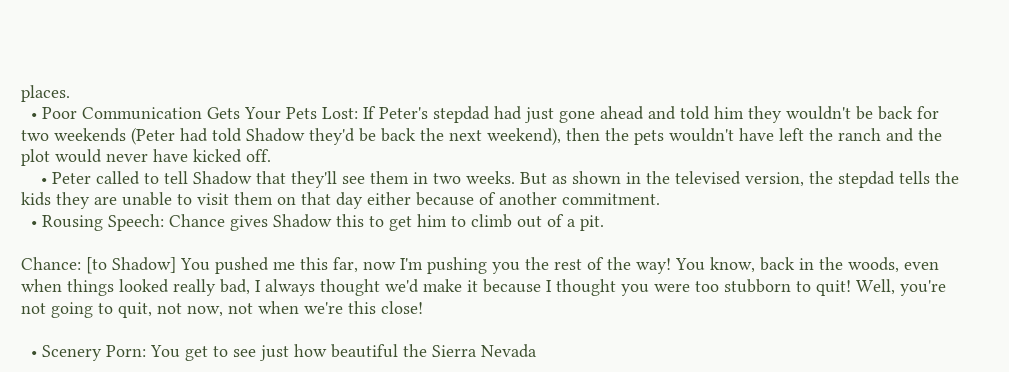places.
  • Poor Communication Gets Your Pets Lost: If Peter's stepdad had just gone ahead and told him they wouldn't be back for two weekends (Peter had told Shadow they'd be back the next weekend), then the pets wouldn't have left the ranch and the plot would never have kicked off.
    • Peter called to tell Shadow that they'll see them in two weeks. But as shown in the televised version, the stepdad tells the kids they are unable to visit them on that day either because of another commitment.
  • Rousing Speech: Chance gives Shadow this to get him to climb out of a pit.

Chance: [to Shadow] You pushed me this far, now I'm pushing you the rest of the way! You know, back in the woods, even when things looked really bad, I always thought we'd make it because I thought you were too stubborn to quit! Well, you're not going to quit, not now, not when we're this close!

  • Scenery Porn: You get to see just how beautiful the Sierra Nevada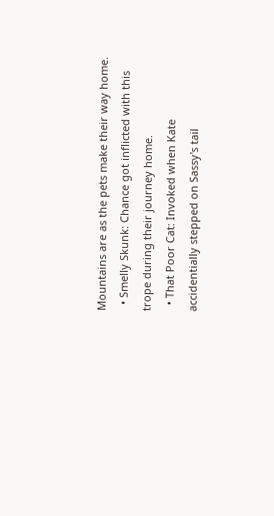Mountains are as the pets make their way home.
  • Smelly Skunk: Chance got inflicted with this trope during their journey home.
  • That Poor Cat: Invoked when Kate accidentially stepped on Sassy's tail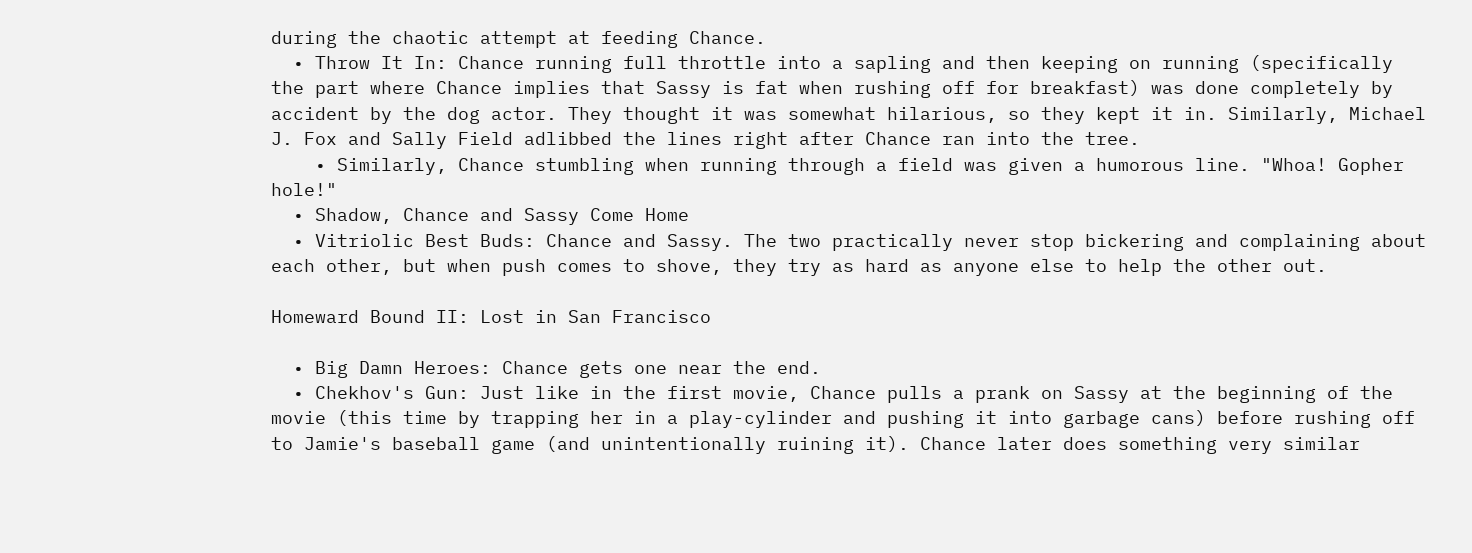during the chaotic attempt at feeding Chance.
  • Throw It In: Chance running full throttle into a sapling and then keeping on running (specifically the part where Chance implies that Sassy is fat when rushing off for breakfast) was done completely by accident by the dog actor. They thought it was somewhat hilarious, so they kept it in. Similarly, Michael J. Fox and Sally Field adlibbed the lines right after Chance ran into the tree.
    • Similarly, Chance stumbling when running through a field was given a humorous line. "Whoa! Gopher hole!"
  • Shadow, Chance and Sassy Come Home
  • Vitriolic Best Buds: Chance and Sassy. The two practically never stop bickering and complaining about each other, but when push comes to shove, they try as hard as anyone else to help the other out.

Homeward Bound II: Lost in San Francisco

  • Big Damn Heroes: Chance gets one near the end.
  • Chekhov's Gun: Just like in the first movie, Chance pulls a prank on Sassy at the beginning of the movie (this time by trapping her in a play-cylinder and pushing it into garbage cans) before rushing off to Jamie's baseball game (and unintentionally ruining it). Chance later does something very similar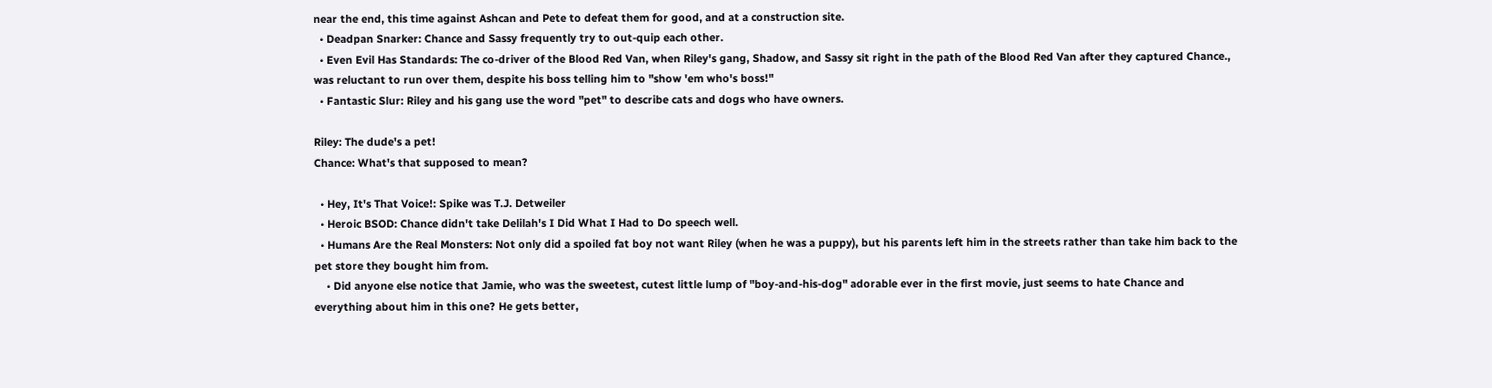near the end, this time against Ashcan and Pete to defeat them for good, and at a construction site.
  • Deadpan Snarker: Chance and Sassy frequently try to out-quip each other.
  • Even Evil Has Standards: The co-driver of the Blood Red Van, when Riley's gang, Shadow, and Sassy sit right in the path of the Blood Red Van after they captured Chance., was reluctant to run over them, despite his boss telling him to "show 'em who's boss!"
  • Fantastic Slur: Riley and his gang use the word "pet" to describe cats and dogs who have owners.

Riley: The dude's a pet!
Chance: What's that supposed to mean?

  • Hey, It's That Voice!: Spike was T.J. Detweiler
  • Heroic BSOD: Chance didn't take Delilah's I Did What I Had to Do speech well.
  • Humans Are the Real Monsters: Not only did a spoiled fat boy not want Riley (when he was a puppy), but his parents left him in the streets rather than take him back to the pet store they bought him from.
    • Did anyone else notice that Jamie, who was the sweetest, cutest little lump of "boy-and-his-dog" adorable ever in the first movie, just seems to hate Chance and everything about him in this one? He gets better,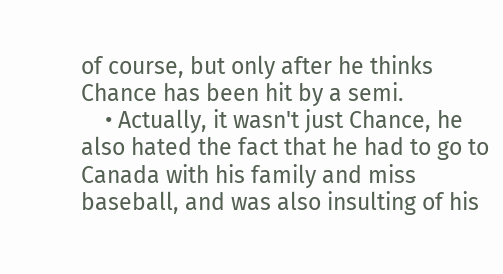of course, but only after he thinks Chance has been hit by a semi.
    • Actually, it wasn't just Chance, he also hated the fact that he had to go to Canada with his family and miss baseball, and was also insulting of his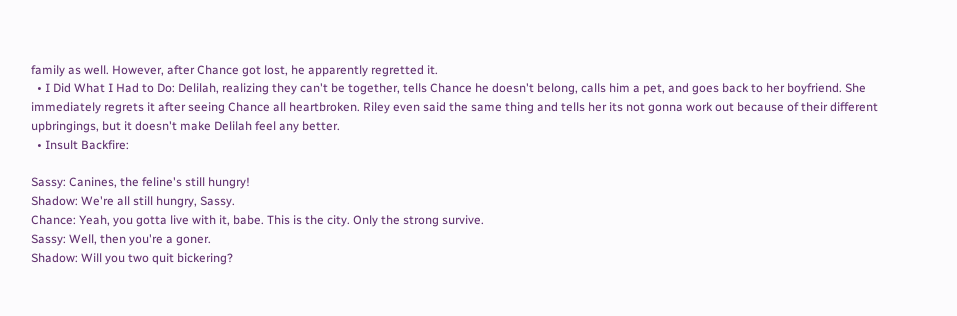family as well. However, after Chance got lost, he apparently regretted it.
  • I Did What I Had to Do: Delilah, realizing they can't be together, tells Chance he doesn't belong, calls him a pet, and goes back to her boyfriend. She immediately regrets it after seeing Chance all heartbroken. Riley even said the same thing and tells her its not gonna work out because of their different upbringings, but it doesn't make Delilah feel any better.
  • Insult Backfire:

Sassy: Canines, the feline's still hungry!
Shadow: We're all still hungry, Sassy.
Chance: Yeah, you gotta live with it, babe. This is the city. Only the strong survive.
Sassy: Well, then you're a goner.
Shadow: Will you two quit bickering?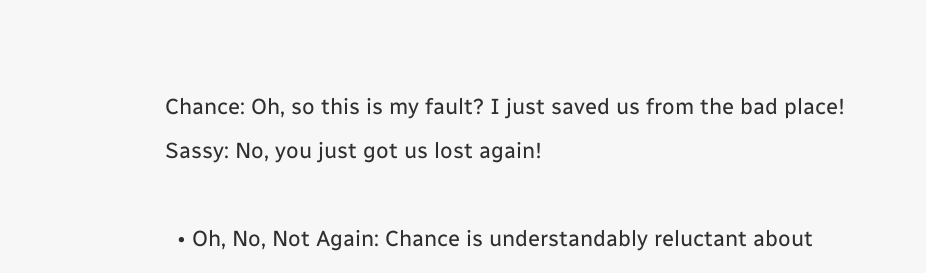Chance: Oh, so this is my fault? I just saved us from the bad place!
Sassy: No, you just got us lost again!

  • Oh, No, Not Again: Chance is understandably reluctant about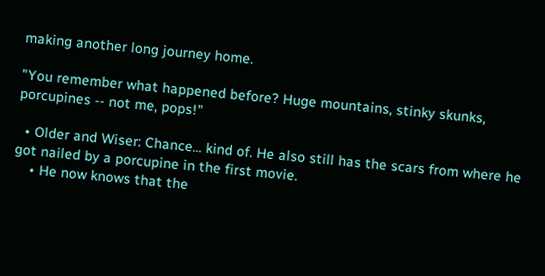making another long journey home.

"You remember what happened before? Huge mountains, stinky skunks, porcupines -- not me, pops!"

  • Older and Wiser: Chance... kind of. He also still has the scars from where he got nailed by a porcupine in the first movie.
    • He now knows that the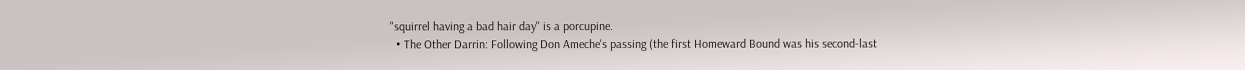"squirrel having a bad hair day" is a porcupine.
  • The Other Darrin: Following Don Ameche's passing (the first Homeward Bound was his second-last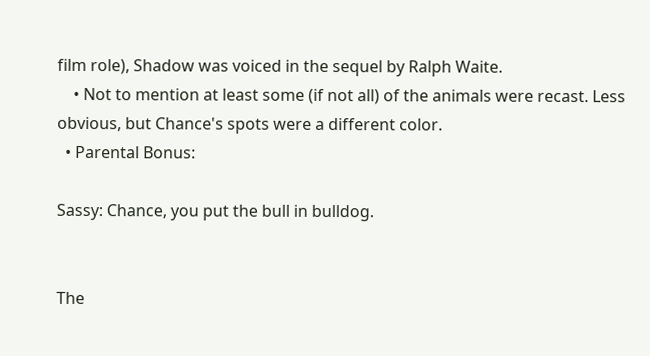film role), Shadow was voiced in the sequel by Ralph Waite.
    • Not to mention at least some (if not all) of the animals were recast. Less obvious, but Chance's spots were a different color.
  • Parental Bonus:

Sassy: Chance, you put the bull in bulldog.


The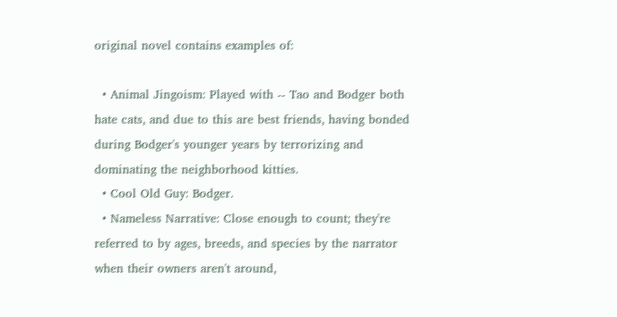original novel contains examples of:

  • Animal Jingoism: Played with -- Tao and Bodger both hate cats, and due to this are best friends, having bonded during Bodger's younger years by terrorizing and dominating the neighborhood kitties.
  • Cool Old Guy: Bodger.
  • Nameless Narrative: Close enough to count; they're referred to by ages, breeds, and species by the narrator when their owners aren't around,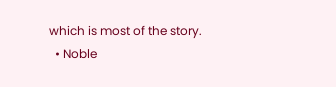which is most of the story.
  • Noble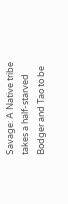Savage: A Native tribe takes a half-starved Bodger and Tao to be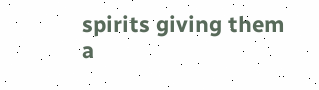spirits giving them a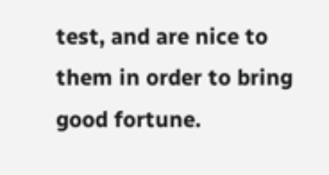test, and are nice to them in order to bring good fortune.